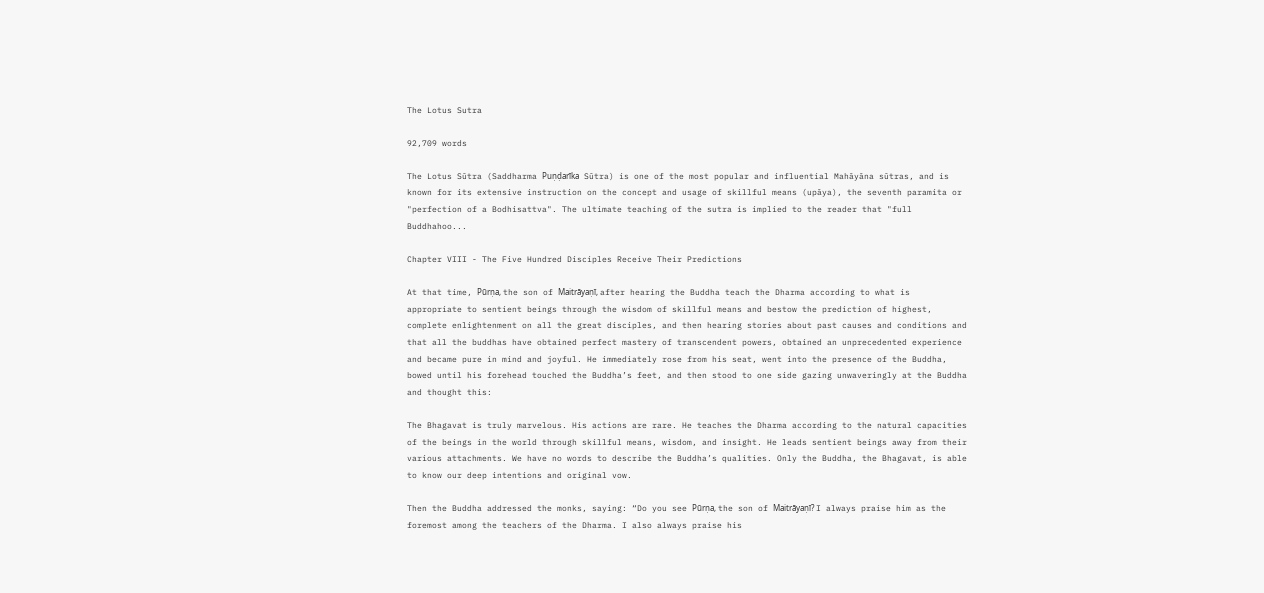The Lotus Sutra

92,709 words

The Lotus Sūtra (Saddharma Puṇḍarīka Sūtra) is one of the most popular and influential Mahāyāna sūtras, and is known for its extensive instruction on the concept and usage of skillful means (upāya), the seventh paramita or "perfection of a Bodhisattva". The ultimate teaching of the sutra is implied to the reader that "full Buddhahoo...

Chapter VIII - The Five Hundred Disciples Receive Their Predictions

At that time, Pūrṇa, the son of Maitrāyaṇī, after hearing the Buddha teach the Dharma according to what is appropriate to sentient beings through the wisdom of skillful means and bestow the prediction of highest, complete enlightenment on all the great disciples, and then hearing stories about past causes and conditions and that all the buddhas have obtained perfect mastery of transcendent powers, obtained an unprecedented experience and became pure in mind and joyful. He immediately rose from his seat, went into the presence of the Buddha, bowed until his forehead touched the Buddha’s feet, and then stood to one side gazing unwaveringly at the Buddha and thought this:

The Bhagavat is truly marvelous. His actions are rare. He teaches the Dharma according to the natural capacities of the beings in the world through skillful means, wisdom, and insight. He leads sentient beings away from their various attachments. We have no words to describe the Buddha’s qualities. Only the Buddha, the Bhagavat, is able to know our deep intentions and original vow.

Then the Buddha addressed the monks, saying: “Do you see Pūrṇa, the son of Maitrāyaṇī? I always praise him as the foremost among the teachers of the Dharma. I also always praise his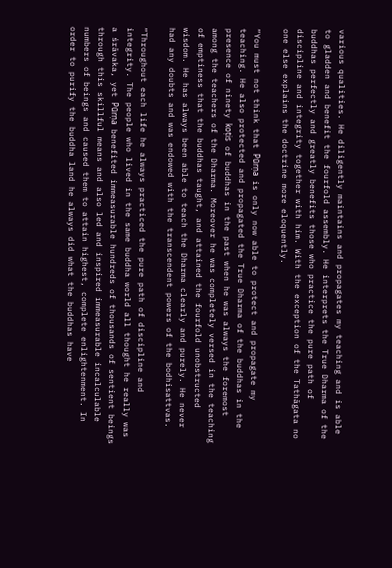various qualities. He diligently maintains and propagates my teaching and is able to gladden and benefit the fourfold assembly. He interprets the True Dharma of the buddhas perfectly and greatly benefits those who practice the pure path of discipline and integrity together with him. With the exception of the Tathāgata no one else explains the doctrine more eloquently.

“You must not think that Pūrṇa is only now able to protect and propagate my teaching. He also protected and propagated the True Dharma of the buddhas in the presence of ninety koṭis of buddhas in the past when he was always the foremost among the teachers of the Dharma. Moreover he was completely versed in the teaching of emptiness that the buddhas taught, and attained the fourfold unobstructed wisdom. He has always been able to teach the Dharma clearly and purely. He never had any doubts and was endowed with the transcendent powers of the bodhisattvas.

“Throughout each life he always practiced the pure path of discipline and integrity. The people who lived in the same buddha world all thought he really was a śrāvaka, yet Pūrṇa benefited immeasurable hundreds of thousands of sentient beings through this skillful means and also led and inspired immeasurable incalculable numbers of beings and caused them to attain highest, complete enlightenment. In order to purify the buddha land he always did what the buddhas have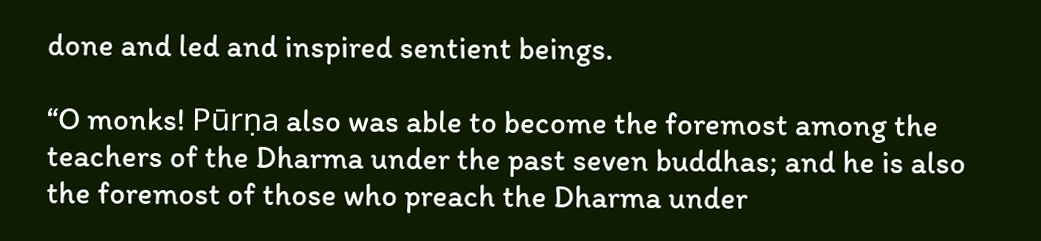done and led and inspired sentient beings.

“O monks! Pūrṇa also was able to become the foremost among the teachers of the Dharma under the past seven buddhas; and he is also the foremost of those who preach the Dharma under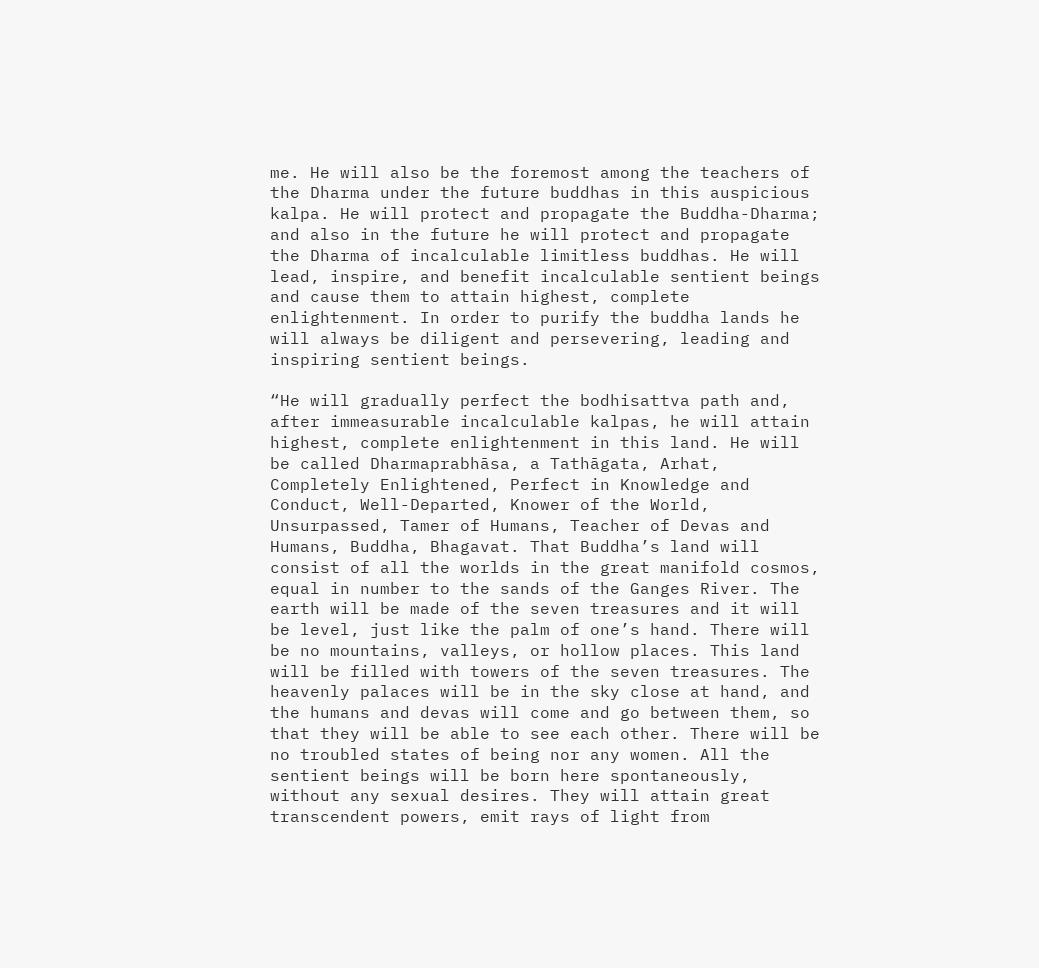me. He will also be the foremost among the teachers of the Dharma under the future buddhas in this auspicious kalpa. He will protect and propagate the Buddha-Dharma; and also in the future he will protect and propagate the Dharma of incalculable limitless buddhas. He will lead, inspire, and benefit incalculable sentient beings and cause them to attain highest, complete enlightenment. In order to purify the buddha lands he will always be diligent and persevering, leading and inspiring sentient beings.

“He will gradually perfect the bodhisattva path and, after immeasurable incalculable kalpas, he will attain highest, complete enlightenment in this land. He will be called Dharmaprabhāsa, a Tathāgata, Arhat, Completely Enlightened, Perfect in Knowledge and Conduct, Well-Departed, Knower of the World, Unsurpassed, Tamer of Humans, Teacher of Devas and Humans, Buddha, Bhagavat. That Buddha’s land will consist of all the worlds in the great manifold cosmos, equal in number to the sands of the Ganges River. The earth will be made of the seven treasures and it will be level, just like the palm of one’s hand. There will be no mountains, valleys, or hollow places. This land will be filled with towers of the seven treasures. The heavenly palaces will be in the sky close at hand, and the humans and devas will come and go between them, so that they will be able to see each other. There will be no troubled states of being nor any women. All the sentient beings will be born here spontaneously, without any sexual desires. They will attain great transcendent powers, emit rays of light from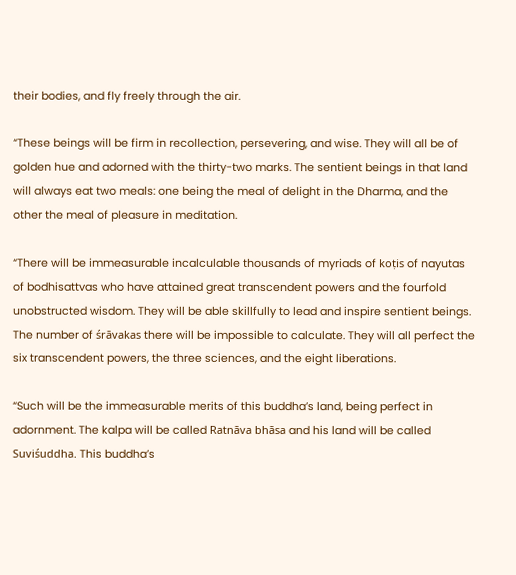their bodies, and fly freely through the air.

“These beings will be firm in recollection, persevering, and wise. They will all be of golden hue and adorned with the thirty-two marks. The sentient beings in that land will always eat two meals: one being the meal of delight in the Dharma, and the other the meal of pleasure in meditation.

“There will be immeasurable incalculable thousands of myriads of koṭis of nayutas of bodhisattvas who have attained great transcendent powers and the fourfold unobstructed wisdom. They will be able skillfully to lead and inspire sentient beings. The number of śrāvakas there will be impossible to calculate. They will all perfect the six transcendent powers, the three sciences, and the eight liberations.

“Such will be the immeasurable merits of this buddha’s land, being perfect in adornment. The kalpa will be called Ratnāva bhāsa and his land will be called Suviśuddha. This buddha’s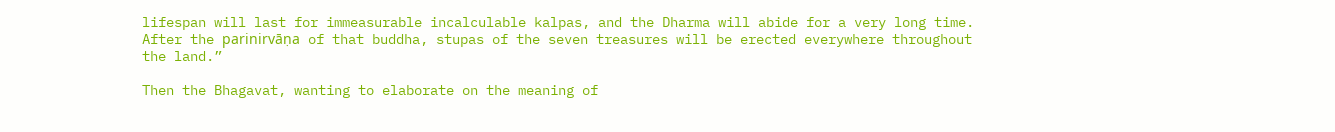lifespan will last for immeasurable incalculable kalpas, and the Dharma will abide for a very long time. After the parinirvāṇa of that buddha, stupas of the seven treasures will be erected everywhere throughout the land.”

Then the Bhagavat, wanting to elaborate on the meaning of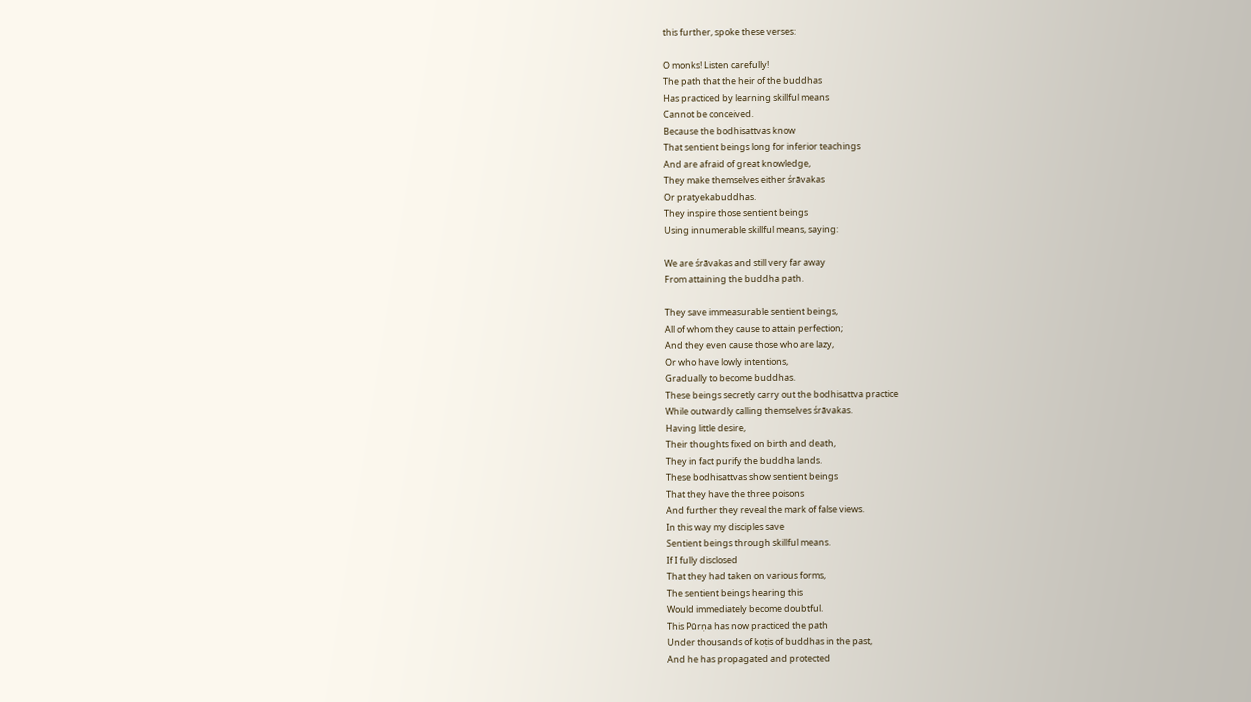this further, spoke these verses:

O monks! Listen carefully!
The path that the heir of the buddhas
Has practiced by learning skillful means
Cannot be conceived.
Because the bodhisattvas know
That sentient beings long for inferior teachings
And are afraid of great knowledge,
They make themselves either śrāvakas
Or pratyekabuddhas.
They inspire those sentient beings
Using innumerable skillful means, saying:

We are śrāvakas and still very far away
From attaining the buddha path.

They save immeasurable sentient beings,
All of whom they cause to attain perfection;
And they even cause those who are lazy,
Or who have lowly intentions,
Gradually to become buddhas.
These beings secretly carry out the bodhisattva practice
While outwardly calling themselves śrāvakas.
Having little desire,
Their thoughts fixed on birth and death,
They in fact purify the buddha lands.
These bodhisattvas show sentient beings
That they have the three poisons
And further they reveal the mark of false views.
In this way my disciples save
Sentient beings through skillful means.
If I fully disclosed
That they had taken on various forms,
The sentient beings hearing this
Would immediately become doubtful.
This Pūrṇa has now practiced the path
Under thousands of koṭis of buddhas in the past,
And he has propagated and protected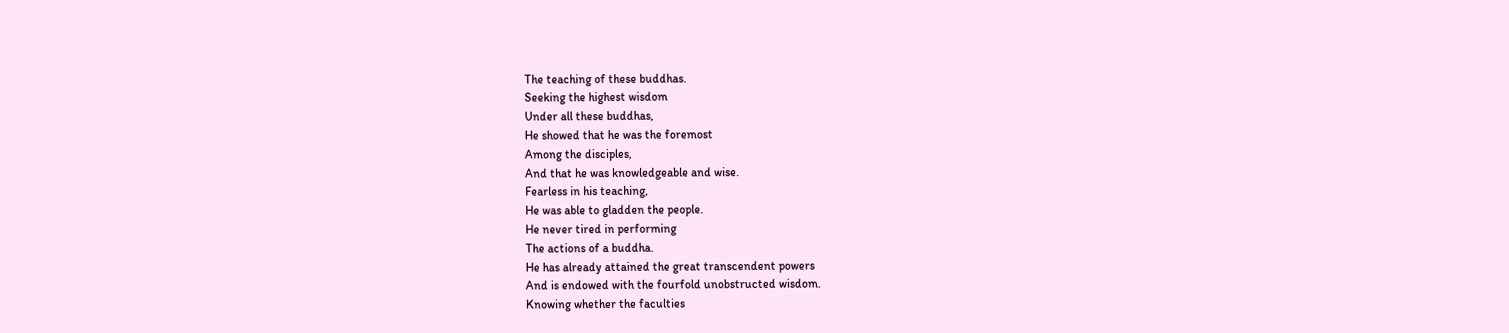The teaching of these buddhas.
Seeking the highest wisdom
Under all these buddhas,
He showed that he was the foremost
Among the disciples,
And that he was knowledgeable and wise.
Fearless in his teaching,
He was able to gladden the people.
He never tired in performing
The actions of a buddha.
He has already attained the great transcendent powers
And is endowed with the fourfold unobstructed wisdom.
Knowing whether the faculties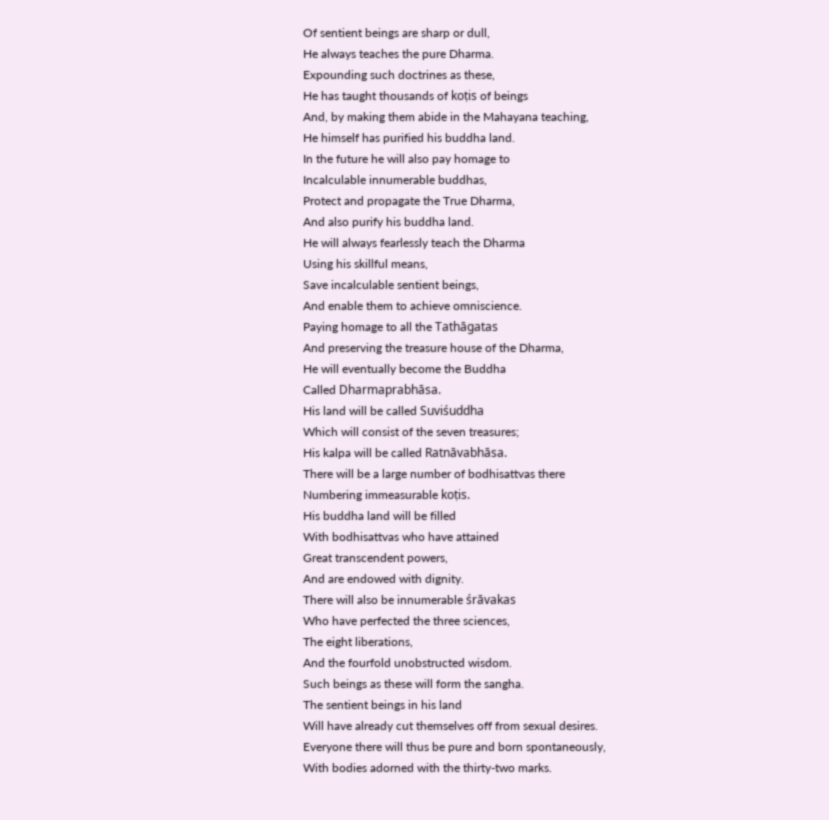Of sentient beings are sharp or dull,
He always teaches the pure Dharma.
Expounding such doctrines as these,
He has taught thousands of koṭis of beings
And, by making them abide in the Mahayana teaching,
He himself has purified his buddha land.
In the future he will also pay homage to
Incalculable innumerable buddhas,
Protect and propagate the True Dharma,
And also purify his buddha land.
He will always fearlessly teach the Dharma
Using his skillful means,
Save incalculable sentient beings,
And enable them to achieve omniscience.
Paying homage to all the Tathāgatas
And preserving the treasure house of the Dharma,
He will eventually become the Buddha
Called Dharmaprabhāsa.
His land will be called Suviśuddha
Which will consist of the seven treasures;
His kalpa will be called Ratnāvabhāsa.
There will be a large number of bodhisattvas there
Numbering immeasurable koṭis.
His buddha land will be filled
With bodhisattvas who have attained
Great transcendent powers,
And are endowed with dignity.
There will also be innumerable śrāvakas
Who have perfected the three sciences,
The eight liberations,
And the fourfold unobstructed wisdom.
Such beings as these will form the sangha.
The sentient beings in his land
Will have already cut themselves off from sexual desires.
Everyone there will thus be pure and born spontaneously,
With bodies adorned with the thirty-two marks.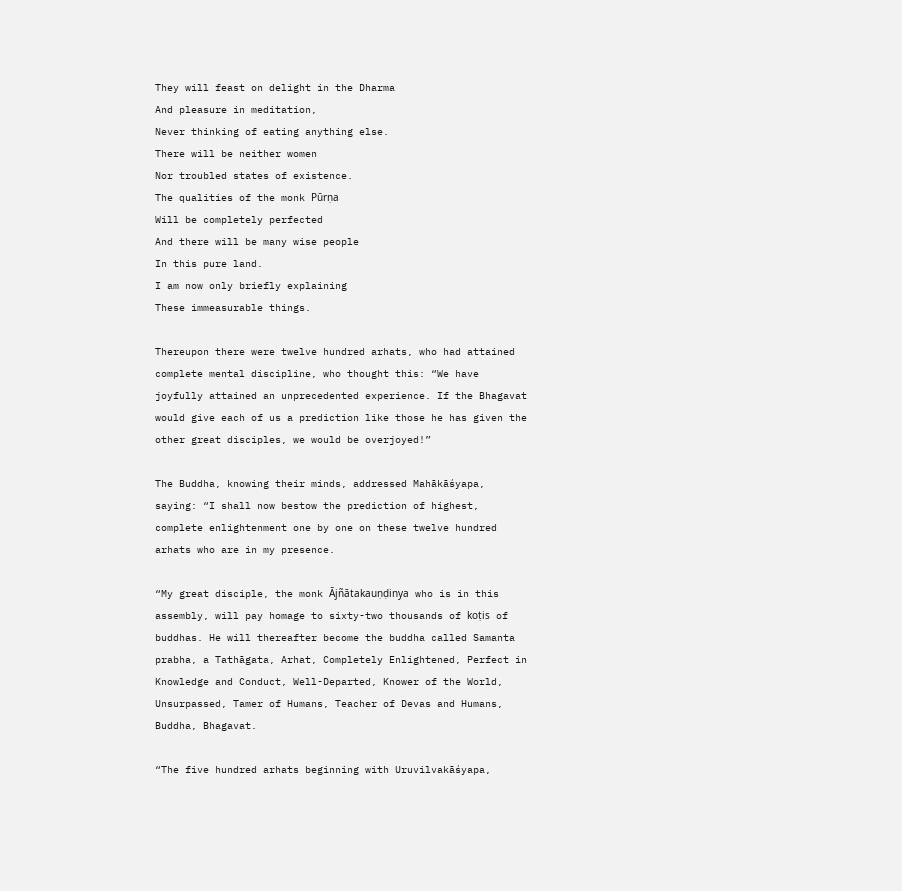They will feast on delight in the Dharma
And pleasure in meditation,
Never thinking of eating anything else.
There will be neither women
Nor troubled states of existence.
The qualities of the monk Pūrṇa
Will be completely perfected
And there will be many wise people
In this pure land.
I am now only briefly explaining
These immeasurable things.

Thereupon there were twelve hundred arhats, who had attained complete mental discipline, who thought this: “We have joyfully attained an unprecedented experience. If the Bhagavat would give each of us a prediction like those he has given the other great disciples, we would be overjoyed!”

The Buddha, knowing their minds, addressed Mahākāśyapa, saying: “I shall now bestow the prediction of highest, complete enlightenment one by one on these twelve hundred arhats who are in my presence.

“My great disciple, the monk Ājñātakauṇḍinya who is in this assembly, will pay homage to sixty-two thousands of koṭis of buddhas. He will thereafter become the buddha called Samanta prabha, a Tathāgata, Arhat, Completely Enlightened, Perfect in Knowledge and Conduct, Well-Departed, Knower of the World, Unsurpassed, Tamer of Humans, Teacher of Devas and Humans, Buddha, Bhagavat.

“The five hundred arhats beginning with Uruvilvakāśyapa,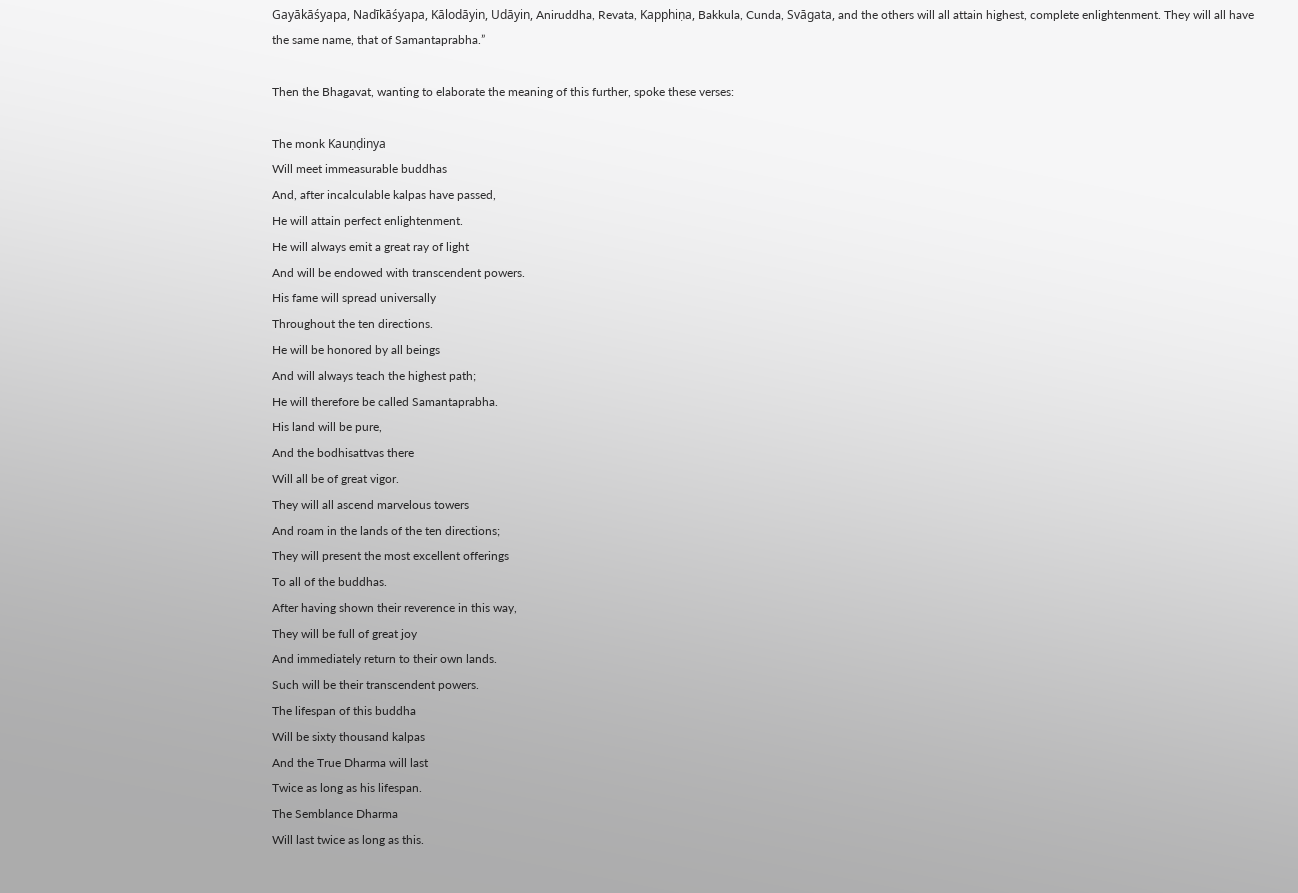Gayākāśyapa, Nadīkāśyapa, Kālodāyin, Udāyin, Aniruddha, Revata, Kapphiṇa, Bakkula, Cunda, Svāgata, and the others will all attain highest, complete enlightenment. They will all have the same name, that of Samantaprabha.”

Then the Bhagavat, wanting to elaborate the meaning of this further, spoke these verses:

The monk Kauṇḍinya
Will meet immeasurable buddhas
And, after incalculable kalpas have passed,
He will attain perfect enlightenment.
He will always emit a great ray of light
And will be endowed with transcendent powers.
His fame will spread universally
Throughout the ten directions.
He will be honored by all beings
And will always teach the highest path;
He will therefore be called Samantaprabha.
His land will be pure,
And the bodhisattvas there
Will all be of great vigor.
They will all ascend marvelous towers
And roam in the lands of the ten directions;
They will present the most excellent offerings
To all of the buddhas.
After having shown their reverence in this way,
They will be full of great joy
And immediately return to their own lands.
Such will be their transcendent powers.
The lifespan of this buddha
Will be sixty thousand kalpas
And the True Dharma will last
Twice as long as his lifespan.
The Semblance Dharma
Will last twice as long as this.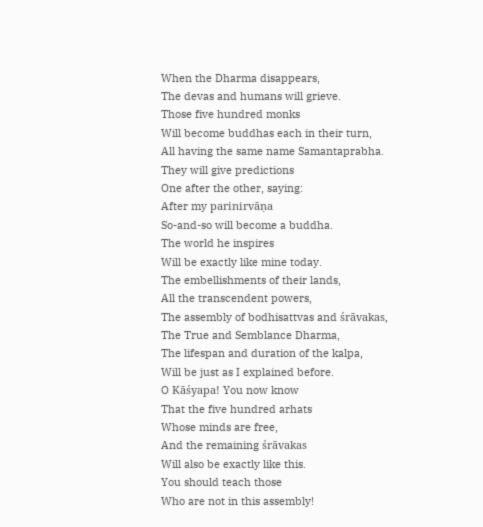When the Dharma disappears,
The devas and humans will grieve.
Those five hundred monks
Will become buddhas each in their turn,
All having the same name Samantaprabha.
They will give predictions
One after the other, saying:
After my parinirvāṇa
So-and-so will become a buddha.
The world he inspires
Will be exactly like mine today.
The embellishments of their lands,
All the transcendent powers,
The assembly of bodhisattvas and śrāvakas,
The True and Semblance Dharma,
The lifespan and duration of the kalpa,
Will be just as I explained before.
O Kāśyapa! You now know
That the five hundred arhats
Whose minds are free,
And the remaining śrāvakas
Will also be exactly like this.
You should teach those
Who are not in this assembly!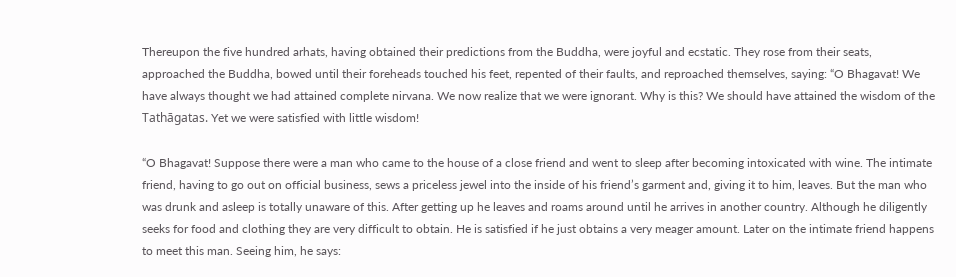Thereupon the five hundred arhats, having obtained their predictions from the Buddha, were joyful and ecstatic. They rose from their seats, approached the Buddha, bowed until their foreheads touched his feet, repented of their faults, and reproached themselves, saying: “O Bhagavat! We have always thought we had attained complete nirvana. We now realize that we were ignorant. Why is this? We should have attained the wisdom of the Tathāgatas. Yet we were satisfied with little wisdom!

“O Bhagavat! Suppose there were a man who came to the house of a close friend and went to sleep after becoming intoxicated with wine. The intimate friend, having to go out on official business, sews a priceless jewel into the inside of his friend’s garment and, giving it to him, leaves. But the man who was drunk and asleep is totally unaware of this. After getting up he leaves and roams around until he arrives in another country. Although he diligently seeks for food and clothing they are very difficult to obtain. He is satisfied if he just obtains a very meager amount. Later on the intimate friend happens to meet this man. Seeing him, he says: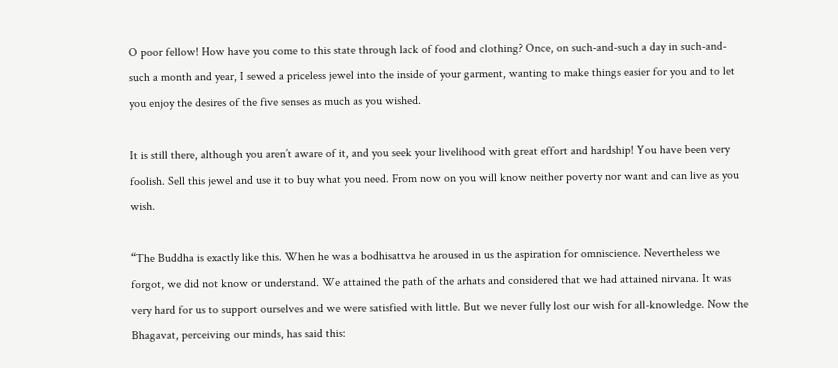O poor fellow! How have you come to this state through lack of food and clothing? Once, on such-and-such a day in such-and-such a month and year, I sewed a priceless jewel into the inside of your garment, wanting to make things easier for you and to let you enjoy the desires of the five senses as much as you wished.

It is still there, although you aren’t aware of it, and you seek your livelihood with great effort and hardship! You have been very foolish. Sell this jewel and use it to buy what you need. From now on you will know neither poverty nor want and can live as you wish.

“The Buddha is exactly like this. When he was a bodhisattva he aroused in us the aspiration for omniscience. Nevertheless we forgot, we did not know or understand. We attained the path of the arhats and considered that we had attained nirvana. It was very hard for us to support ourselves and we were satisfied with little. But we never fully lost our wish for all-knowledge. Now the Bhagavat, perceiving our minds, has said this: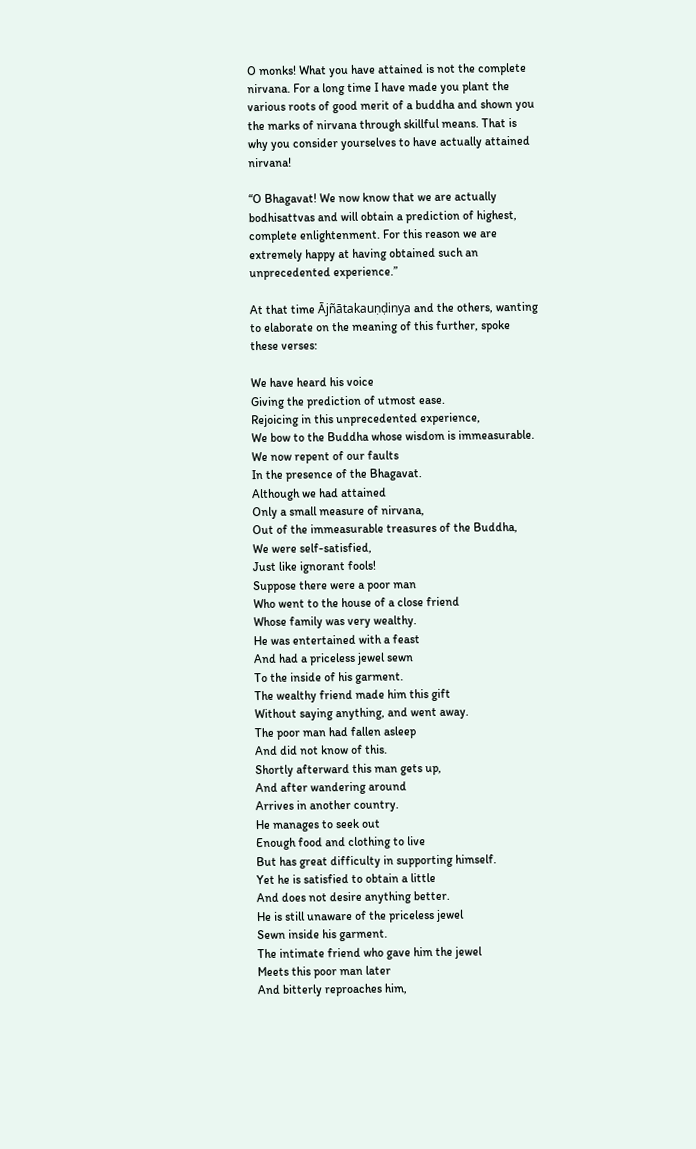O monks! What you have attained is not the complete nirvana. For a long time I have made you plant the various roots of good merit of a buddha and shown you the marks of nirvana through skillful means. That is why you consider yourselves to have actually attained nirvana!

“O Bhagavat! We now know that we are actually bodhisattvas and will obtain a prediction of highest, complete enlightenment. For this reason we are extremely happy at having obtained such an unprecedented experience.”

At that time Ājñātakauṇḍinya and the others, wanting to elaborate on the meaning of this further, spoke these verses:

We have heard his voice
Giving the prediction of utmost ease.
Rejoicing in this unprecedented experience,
We bow to the Buddha whose wisdom is immeasurable.
We now repent of our faults
In the presence of the Bhagavat.
Although we had attained
Only a small measure of nirvana,
Out of the immeasurable treasures of the Buddha,
We were self-satisfied,
Just like ignorant fools!
Suppose there were a poor man
Who went to the house of a close friend
Whose family was very wealthy.
He was entertained with a feast
And had a priceless jewel sewn
To the inside of his garment.
The wealthy friend made him this gift
Without saying anything, and went away.
The poor man had fallen asleep
And did not know of this.
Shortly afterward this man gets up,
And after wandering around
Arrives in another country.
He manages to seek out
Enough food and clothing to live
But has great difficulty in supporting himself.
Yet he is satisfied to obtain a little
And does not desire anything better.
He is still unaware of the priceless jewel
Sewn inside his garment.
The intimate friend who gave him the jewel
Meets this poor man later
And bitterly reproaches him,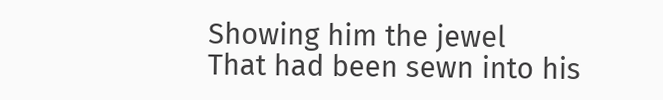Showing him the jewel
That had been sewn into his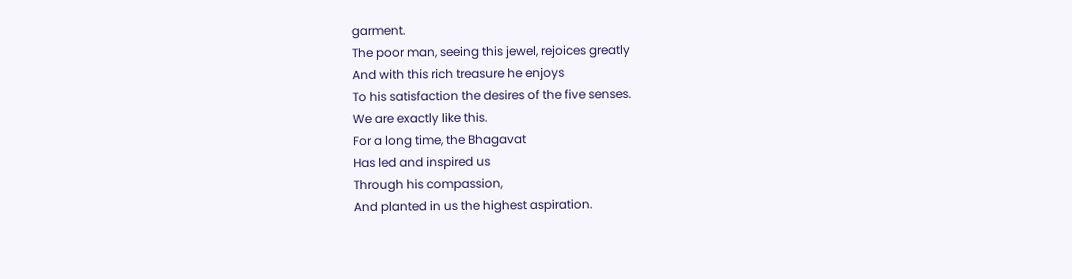garment.
The poor man, seeing this jewel, rejoices greatly
And with this rich treasure he enjoys
To his satisfaction the desires of the five senses.
We are exactly like this.
For a long time, the Bhagavat
Has led and inspired us
Through his compassion,
And planted in us the highest aspiration.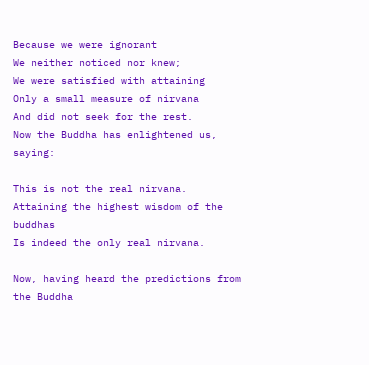Because we were ignorant
We neither noticed nor knew;
We were satisfied with attaining
Only a small measure of nirvana
And did not seek for the rest.
Now the Buddha has enlightened us, saying:

This is not the real nirvana.
Attaining the highest wisdom of the buddhas
Is indeed the only real nirvana.

Now, having heard the predictions from the Buddha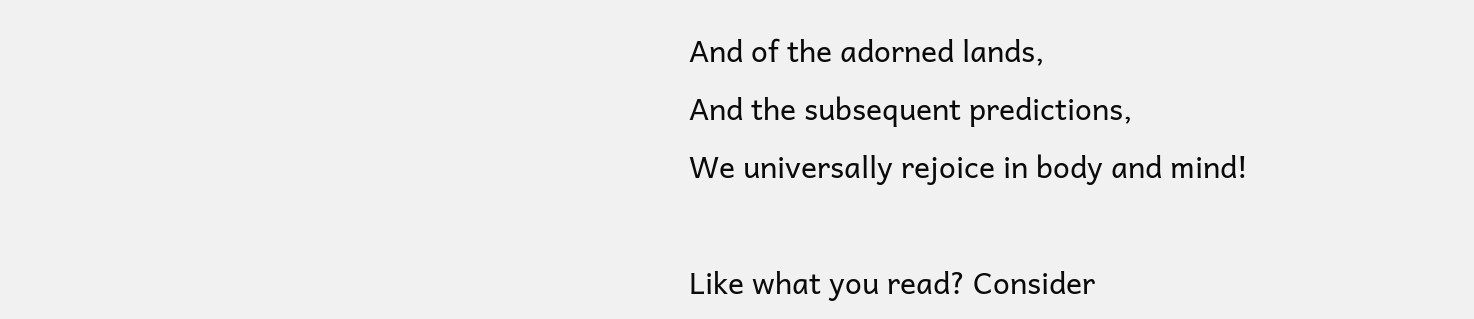And of the adorned lands,
And the subsequent predictions,
We universally rejoice in body and mind!

Like what you read? Consider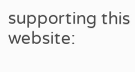supporting this website: